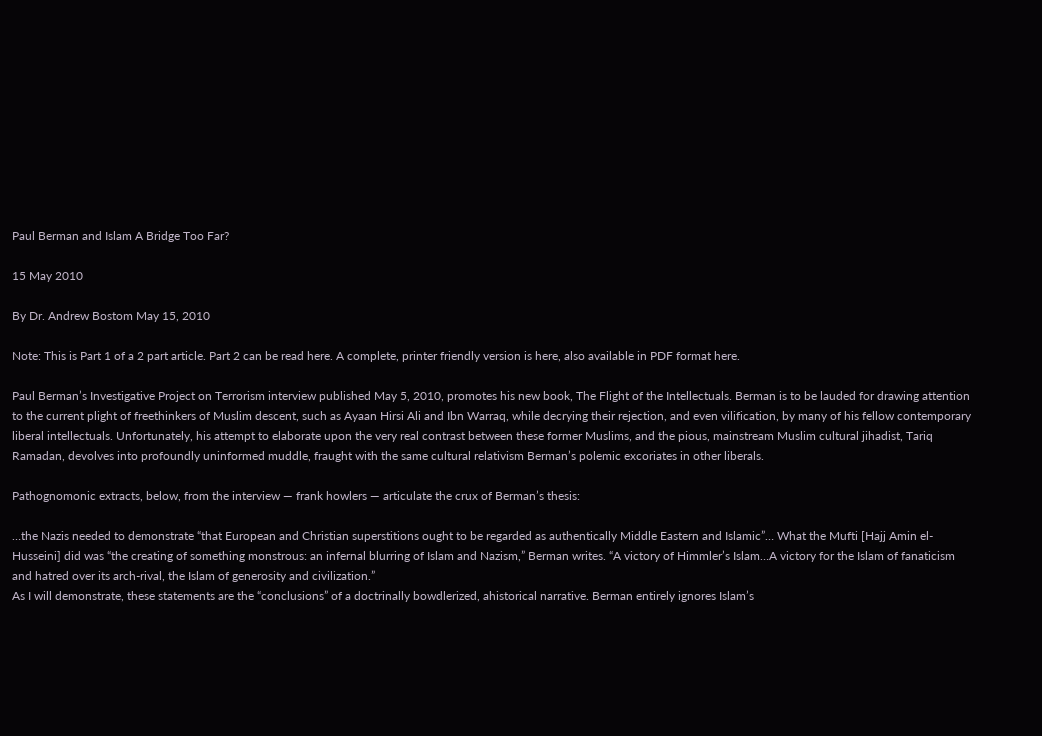Paul Berman and Islam A Bridge Too Far?

15 May 2010

By Dr. Andrew Bostom May 15, 2010

Note: This is Part 1 of a 2 part article. Part 2 can be read here. A complete, printer friendly version is here, also available in PDF format here.

Paul Berman’s Investigative Project on Terrorism interview published May 5, 2010, promotes his new book, The Flight of the Intellectuals. Berman is to be lauded for drawing attention to the current plight of freethinkers of Muslim descent, such as Ayaan Hirsi Ali and Ibn Warraq, while decrying their rejection, and even vilification, by many of his fellow contemporary liberal intellectuals. Unfortunately, his attempt to elaborate upon the very real contrast between these former Muslims, and the pious, mainstream Muslim cultural jihadist, Tariq Ramadan, devolves into profoundly uninformed muddle, fraught with the same cultural relativism Berman’s polemic excoriates in other liberals.

Pathognomonic extracts, below, from the interview — frank howlers — articulate the crux of Berman’s thesis:

…the Nazis needed to demonstrate “that European and Christian superstitions ought to be regarded as authentically Middle Eastern and Islamic”… What the Mufti [Hajj Amin el-Husseini] did was “the creating of something monstrous: an infernal blurring of Islam and Nazism,” Berman writes. “A victory of Himmler’s Islam…A victory for the Islam of fanaticism and hatred over its arch-rival, the Islam of generosity and civilization.”
As I will demonstrate, these statements are the “conclusions” of a doctrinally bowdlerized, ahistorical narrative. Berman entirely ignores Islam’s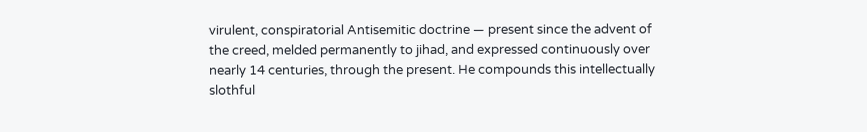virulent, conspiratorial Antisemitic doctrine — present since the advent of the creed, melded permanently to jihad, and expressed continuously over nearly 14 centuries, through the present. He compounds this intellectually slothful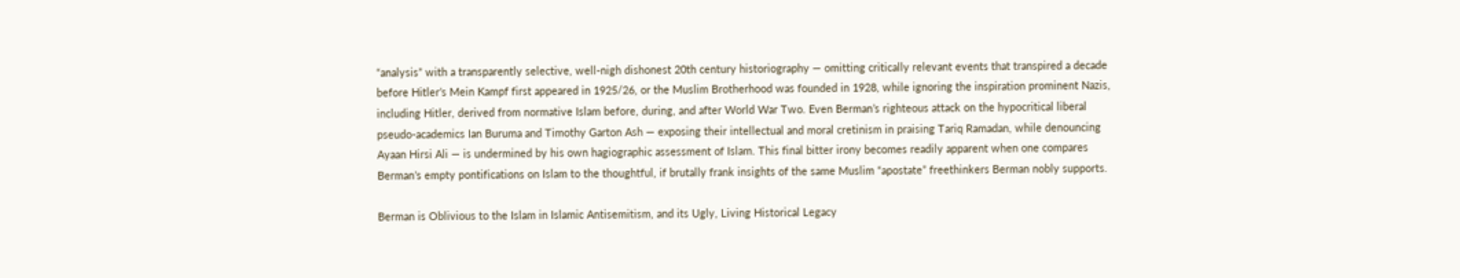“analysis” with a transparently selective, well-nigh dishonest 20th century historiography — omitting critically relevant events that transpired a decade before Hitler’s Mein Kampf first appeared in 1925/26, or the Muslim Brotherhood was founded in 1928, while ignoring the inspiration prominent Nazis, including Hitler, derived from normative Islam before, during, and after World War Two. Even Berman’s righteous attack on the hypocritical liberal pseudo-academics Ian Buruma and Timothy Garton Ash — exposing their intellectual and moral cretinism in praising Tariq Ramadan, while denouncing Ayaan Hirsi Ali — is undermined by his own hagiographic assessment of Islam. This final bitter irony becomes readily apparent when one compares Berman’s empty pontifications on Islam to the thoughtful, if brutally frank insights of the same Muslim “apostate” freethinkers Berman nobly supports.

Berman is Oblivious to the Islam in Islamic Antisemitism, and its Ugly, Living Historical Legacy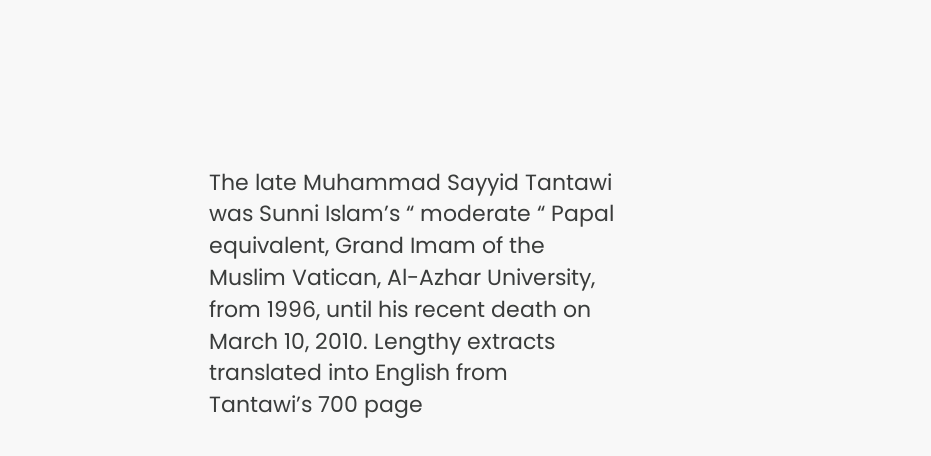The late Muhammad Sayyid Tantawi was Sunni Islam’s “ moderate “ Papal equivalent, Grand Imam of the Muslim Vatican, Al-Azhar University, from 1996, until his recent death on March 10, 2010. Lengthy extracts translated into English from Tantawi’s 700 page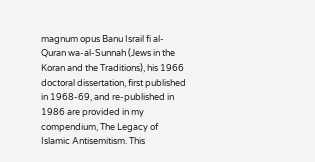magnum opus Banu Israil fi al-Quran wa-al-Sunnah (Jews in the Koran and the Traditions), his 1966 doctoral dissertation, first published in 1968-69, and re-published in 1986 are provided in my compendium, The Legacy of Islamic Antisemitism. This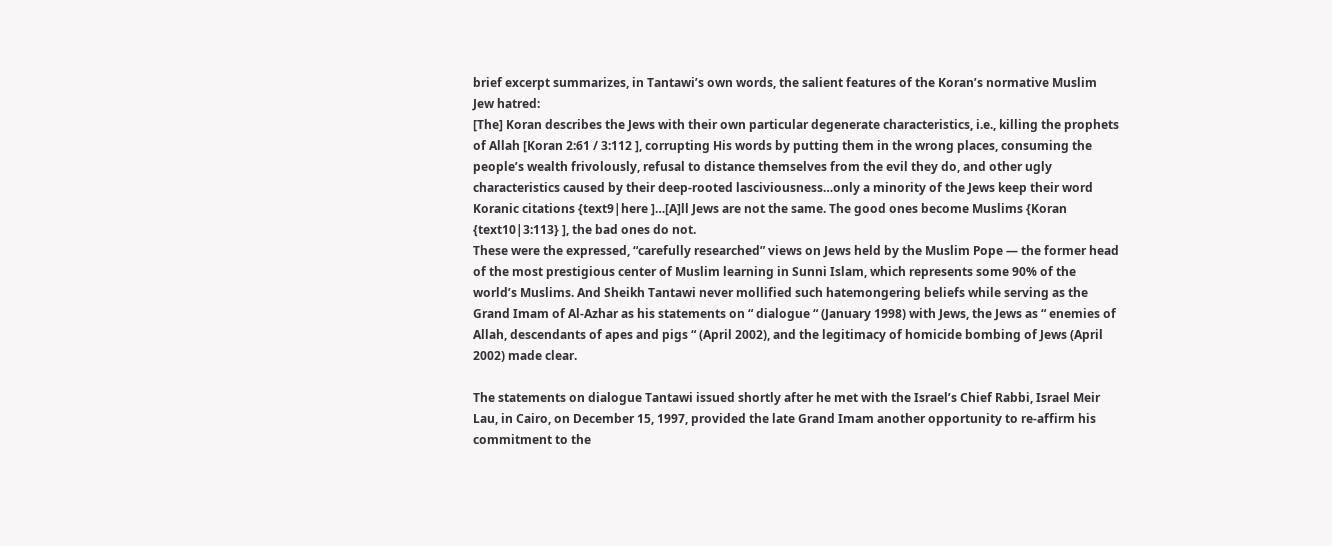brief excerpt summarizes, in Tantawi’s own words, the salient features of the Koran’s normative Muslim Jew hatred:
[The] Koran describes the Jews with their own particular degenerate characteristics, i.e., killing the prophets of Allah [Koran 2:61 / 3:112 ], corrupting His words by putting them in the wrong places, consuming the people’s wealth frivolously, refusal to distance themselves from the evil they do, and other ugly characteristics caused by their deep-rooted lasciviousness…only a minority of the Jews keep their word Koranic citations {text9|here ]…[A]ll Jews are not the same. The good ones become Muslims {Koran {text10|3:113} ], the bad ones do not.
These were the expressed, “carefully researched” views on Jews held by the Muslim Pope — the former head of the most prestigious center of Muslim learning in Sunni Islam, which represents some 90% of the world’s Muslims. And Sheikh Tantawi never mollified such hatemongering beliefs while serving as the Grand Imam of Al-Azhar as his statements on “ dialogue “ (January 1998) with Jews, the Jews as “ enemies of Allah, descendants of apes and pigs “ (April 2002), and the legitimacy of homicide bombing of Jews (April 2002) made clear.

The statements on dialogue Tantawi issued shortly after he met with the Israel’s Chief Rabbi, Israel Meir Lau, in Cairo, on December 15, 1997, provided the late Grand Imam another opportunity to re-affirm his commitment to the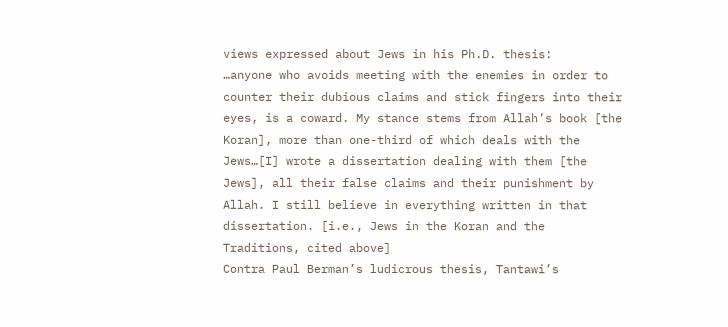views expressed about Jews in his Ph.D. thesis:
…anyone who avoids meeting with the enemies in order to counter their dubious claims and stick fingers into their eyes, is a coward. My stance stems from Allah’s book [the Koran], more than one-third of which deals with the Jews…[I] wrote a dissertation dealing with them [the Jews], all their false claims and their punishment by Allah. I still believe in everything written in that dissertation. [i.e., Jews in the Koran and the Traditions, cited above]
Contra Paul Berman’s ludicrous thesis, Tantawi’s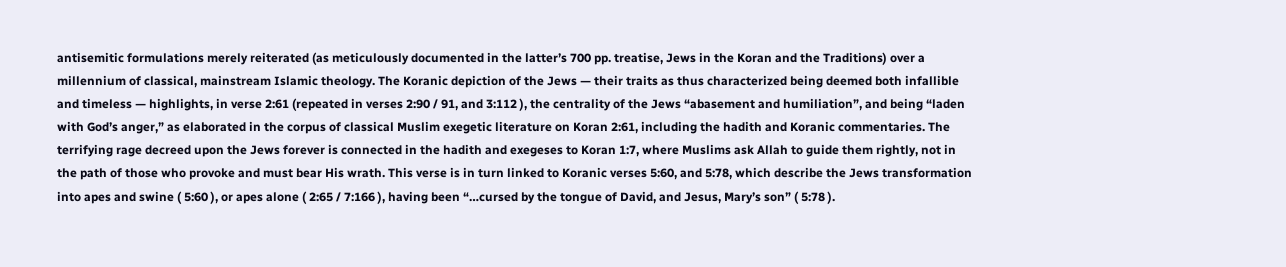antisemitic formulations merely reiterated (as meticulously documented in the latter’s 700 pp. treatise, Jews in the Koran and the Traditions) over a millennium of classical, mainstream Islamic theology. The Koranic depiction of the Jews — their traits as thus characterized being deemed both infallible and timeless — highlights, in verse 2:61 (repeated in verses 2:90 / 91, and 3:112 ), the centrality of the Jews “abasement and humiliation”, and being “laden with God’s anger,” as elaborated in the corpus of classical Muslim exegetic literature on Koran 2:61, including the hadith and Koranic commentaries. The terrifying rage decreed upon the Jews forever is connected in the hadith and exegeses to Koran 1:7, where Muslims ask Allah to guide them rightly, not in the path of those who provoke and must bear His wrath. This verse is in turn linked to Koranic verses 5:60, and 5:78, which describe the Jews transformation into apes and swine ( 5:60 ), or apes alone ( 2:65 / 7:166 ), having been “…cursed by the tongue of David, and Jesus, Mary’s son” ( 5:78 ).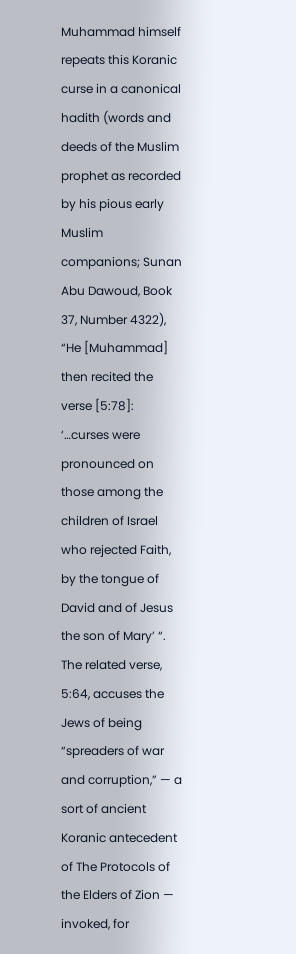Muhammad himself repeats this Koranic curse in a canonical hadith (words and deeds of the Muslim prophet as recorded by his pious early Muslim companions; Sunan Abu Dawoud, Book 37, Number 4322), “He [Muhammad] then recited the verse [5:78]: ‘…curses were pronounced on those among the children of Israel who rejected Faith, by the tongue of David and of Jesus the son of Mary’ “. The related verse, 5:64, accuses the Jews of being “spreaders of war and corruption,” — a sort of ancient Koranic antecedent of The Protocols of the Elders of Zion — invoked, for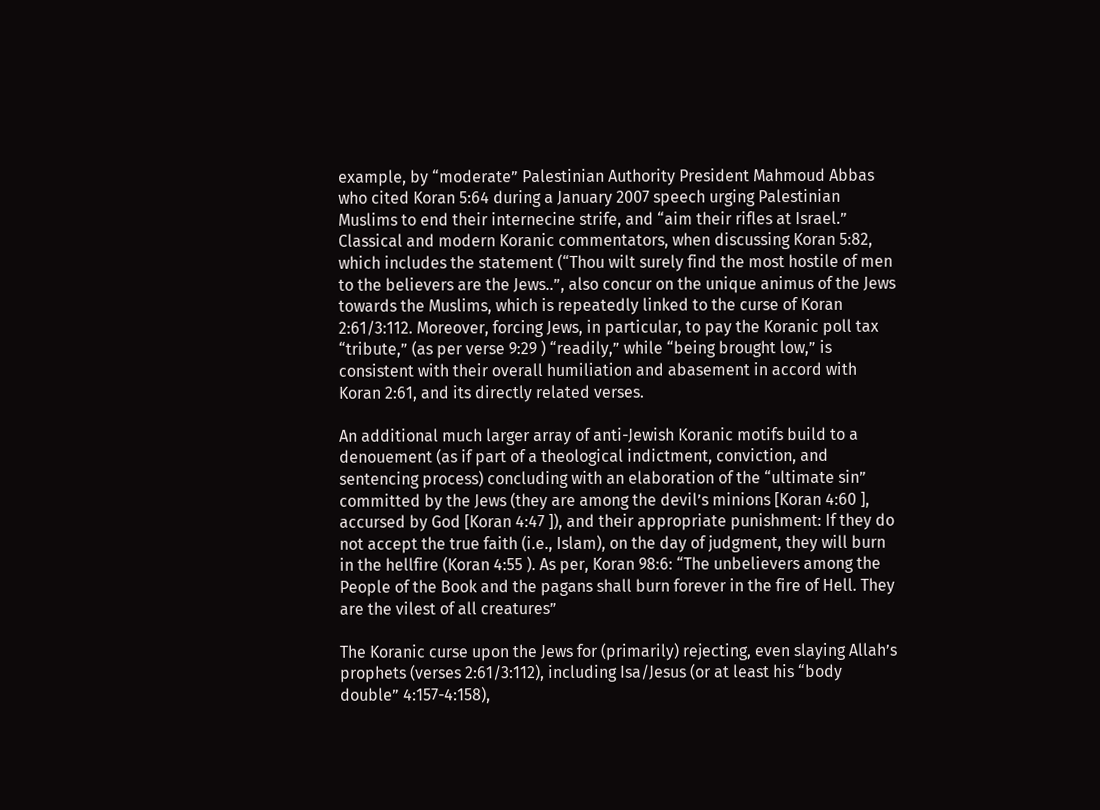example, by “moderate” Palestinian Authority President Mahmoud Abbas who cited Koran 5:64 during a January 2007 speech urging Palestinian Muslims to end their internecine strife, and “aim their rifles at Israel.” Classical and modern Koranic commentators, when discussing Koran 5:82, which includes the statement (“Thou wilt surely find the most hostile of men to the believers are the Jews..”, also concur on the unique animus of the Jews towards the Muslims, which is repeatedly linked to the curse of Koran 2:61/3:112. Moreover, forcing Jews, in particular, to pay the Koranic poll tax “tribute,” (as per verse 9:29 ) “readily,” while “being brought low,” is consistent with their overall humiliation and abasement in accord with Koran 2:61, and its directly related verses.

An additional much larger array of anti-Jewish Koranic motifs build to a denouement (as if part of a theological indictment, conviction, and sentencing process) concluding with an elaboration of the “ultimate sin” committed by the Jews (they are among the devil’s minions [Koran 4:60 ], accursed by God [Koran 4:47 ]), and their appropriate punishment: If they do not accept the true faith (i.e., Islam), on the day of judgment, they will burn in the hellfire (Koran 4:55 ). As per, Koran 98:6: “The unbelievers among the People of the Book and the pagans shall burn forever in the fire of Hell. They are the vilest of all creatures”

The Koranic curse upon the Jews for (primarily) rejecting, even slaying Allah’s prophets (verses 2:61/3:112), including Isa/Jesus (or at least his “body double” 4:157-4:158),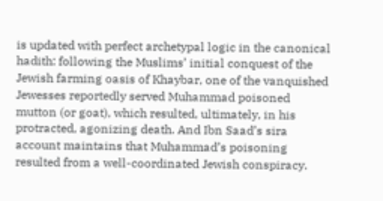is updated with perfect archetypal logic in the canonical hadith: following the Muslims’ initial conquest of the Jewish farming oasis of Khaybar, one of the vanquished Jewesses reportedly served Muhammad poisoned mutton (or goat), which resulted, ultimately, in his protracted, agonizing death. And Ibn Saad’s sira account maintains that Muhammad’s poisoning resulted from a well-coordinated Jewish conspiracy.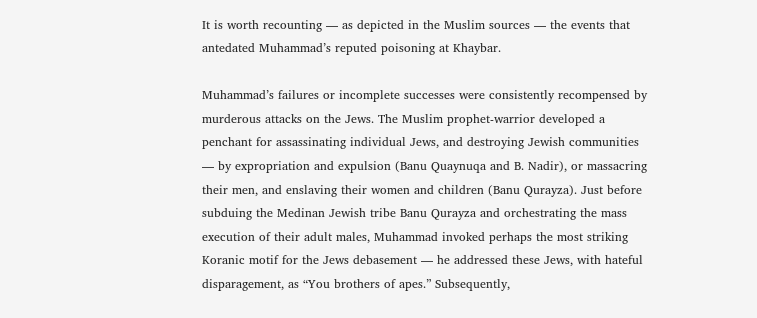It is worth recounting — as depicted in the Muslim sources — the events that antedated Muhammad’s reputed poisoning at Khaybar.

Muhammad’s failures or incomplete successes were consistently recompensed by murderous attacks on the Jews. The Muslim prophet-warrior developed a penchant for assassinating individual Jews, and destroying Jewish communities — by expropriation and expulsion (Banu Quaynuqa and B. Nadir), or massacring their men, and enslaving their women and children (Banu Qurayza). Just before subduing the Medinan Jewish tribe Banu Qurayza and orchestrating the mass execution of their adult males, Muhammad invoked perhaps the most striking Koranic motif for the Jews debasement — he addressed these Jews, with hateful disparagement, as “You brothers of apes.” Subsequently,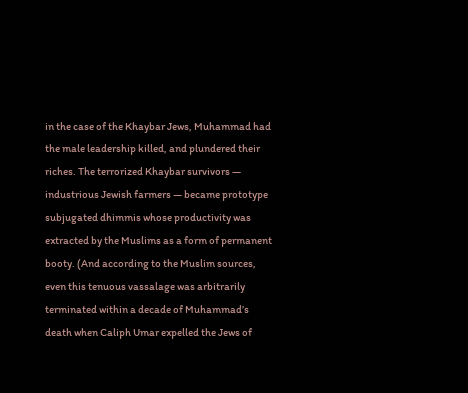in the case of the Khaybar Jews, Muhammad had the male leadership killed, and plundered their riches. The terrorized Khaybar survivors — industrious Jewish farmers — became prototype subjugated dhimmis whose productivity was extracted by the Muslims as a form of permanent booty. (And according to the Muslim sources, even this tenuous vassalage was arbitrarily terminated within a decade of Muhammad’s death when Caliph Umar expelled the Jews of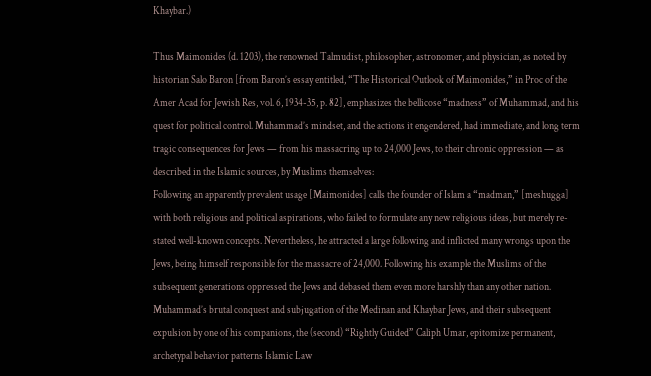Khaybar.)

Thus Maimonides (d. 1203), the renowned Talmudist, philosopher, astronomer, and physician, as noted by historian Salo Baron [from Baron’s essay entitled, “The Historical Outlook of Maimonides,” in Proc of the Amer Acad for Jewish Res, vol. 6, 1934-35, p. 82], emphasizes the bellicose “madness” of Muhammad, and his quest for political control. Muhammad’s mindset, and the actions it engendered, had immediate, and long term tragic consequences for Jews — from his massacring up to 24,000 Jews, to their chronic oppression — as described in the Islamic sources, by Muslims themselves:
Following an apparently prevalent usage [Maimonides] calls the founder of Islam a “madman,” [meshugga] with both religious and political aspirations, who failed to formulate any new religious ideas, but merely re-stated well-known concepts. Nevertheless, he attracted a large following and inflicted many wrongs upon the Jews, being himself responsible for the massacre of 24,000. Following his example the Muslims of the subsequent generations oppressed the Jews and debased them even more harshly than any other nation.
Muhammad’s brutal conquest and subjugation of the Medinan and Khaybar Jews, and their subsequent expulsion by one of his companions, the (second) “Rightly Guided” Caliph Umar, epitomize permanent, archetypal behavior patterns Islamic Law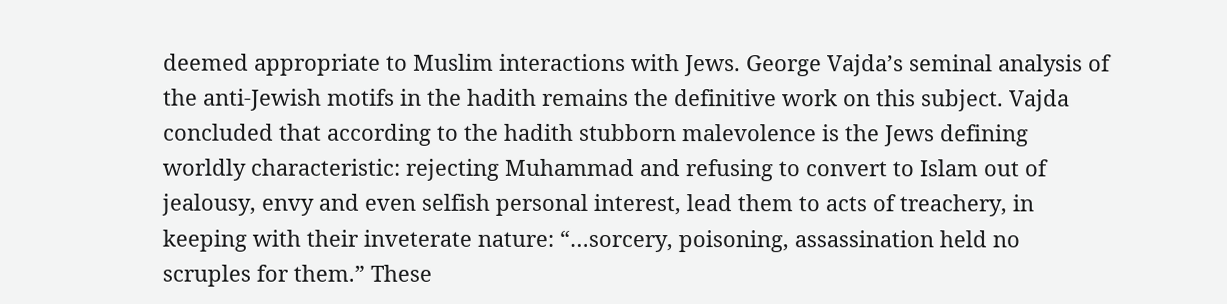deemed appropriate to Muslim interactions with Jews. George Vajda’s seminal analysis of the anti-Jewish motifs in the hadith remains the definitive work on this subject. Vajda concluded that according to the hadith stubborn malevolence is the Jews defining worldly characteristic: rejecting Muhammad and refusing to convert to Islam out of jealousy, envy and even selfish personal interest, lead them to acts of treachery, in keeping with their inveterate nature: “…sorcery, poisoning, assassination held no scruples for them.” These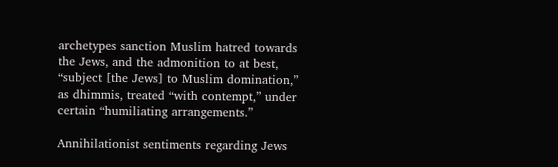archetypes sanction Muslim hatred towards the Jews, and the admonition to at best, “subject [the Jews] to Muslim domination,” as dhimmis, treated “with contempt,” under certain “humiliating arrangements.”

Annihilationist sentiments regarding Jews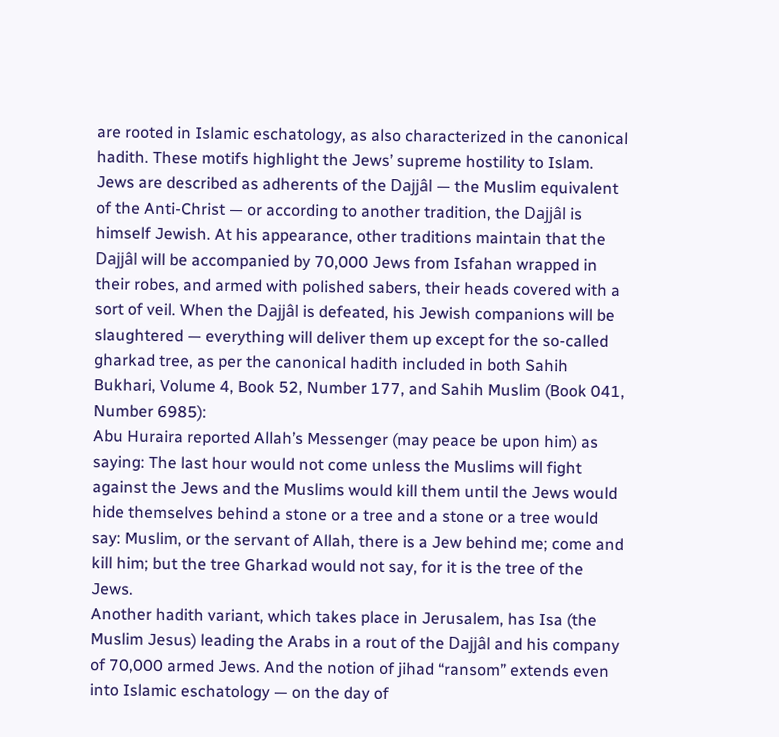are rooted in Islamic eschatology, as also characterized in the canonical hadith. These motifs highlight the Jews’ supreme hostility to Islam. Jews are described as adherents of the Dajjâl — the Muslim equivalent of the Anti-Christ — or according to another tradition, the Dajjâl is himself Jewish. At his appearance, other traditions maintain that the Dajjâl will be accompanied by 70,000 Jews from Isfahan wrapped in their robes, and armed with polished sabers, their heads covered with a sort of veil. When the Dajjâl is defeated, his Jewish companions will be slaughtered — everything will deliver them up except for the so-called gharkad tree, as per the canonical hadith included in both Sahih Bukhari, Volume 4, Book 52, Number 177, and Sahih Muslim (Book 041, Number 6985):
Abu Huraira reported Allah’s Messenger (may peace be upon him) as saying: The last hour would not come unless the Muslims will fight against the Jews and the Muslims would kill them until the Jews would hide themselves behind a stone or a tree and a stone or a tree would say: Muslim, or the servant of Allah, there is a Jew behind me; come and kill him; but the tree Gharkad would not say, for it is the tree of the Jews.
Another hadith variant, which takes place in Jerusalem, has Isa (the Muslim Jesus) leading the Arabs in a rout of the Dajjâl and his company of 70,000 armed Jews. And the notion of jihad “ransom” extends even into Islamic eschatology — on the day of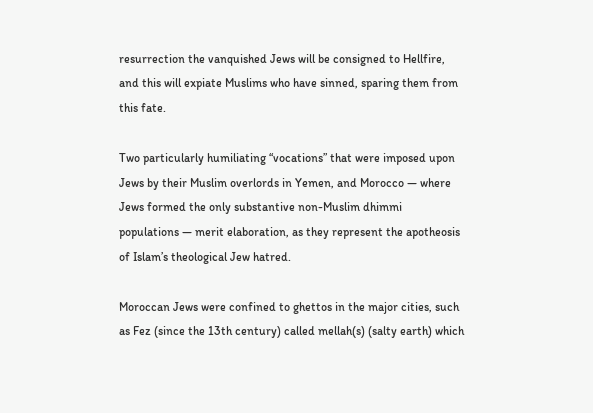resurrection the vanquished Jews will be consigned to Hellfire, and this will expiate Muslims who have sinned, sparing them from this fate.

Two particularly humiliating “vocations” that were imposed upon Jews by their Muslim overlords in Yemen, and Morocco — where Jews formed the only substantive non-Muslim dhimmi populations — merit elaboration, as they represent the apotheosis of Islam’s theological Jew hatred.

Moroccan Jews were confined to ghettos in the major cities, such as Fez (since the 13th century) called mellah(s) (salty earth) which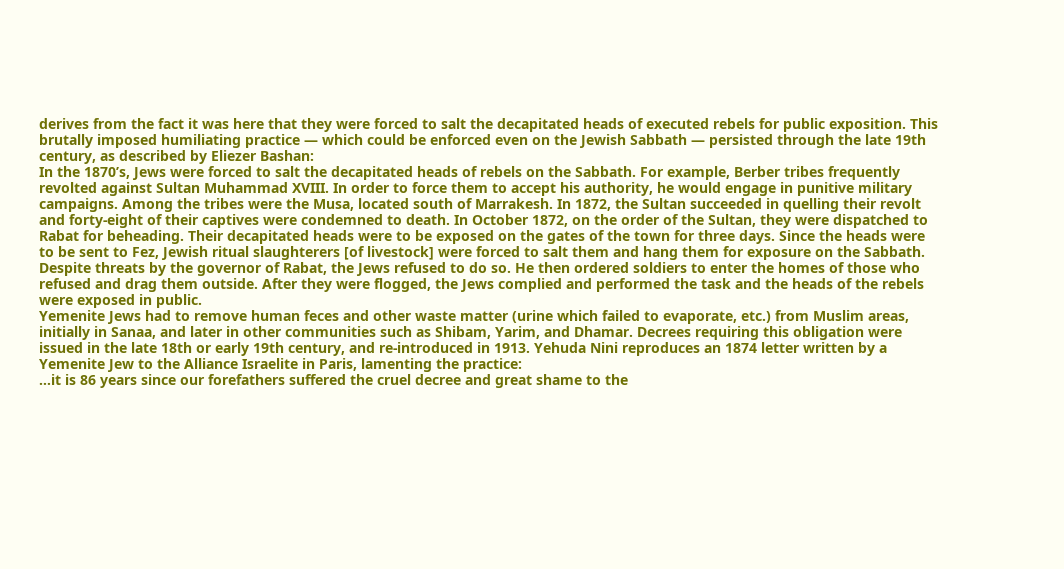derives from the fact it was here that they were forced to salt the decapitated heads of executed rebels for public exposition. This brutally imposed humiliating practice — which could be enforced even on the Jewish Sabbath — persisted through the late 19th century, as described by Eliezer Bashan:
In the 1870’s, Jews were forced to salt the decapitated heads of rebels on the Sabbath. For example, Berber tribes frequently revolted against Sultan Muhammad XVIII. In order to force them to accept his authority, he would engage in punitive military campaigns. Among the tribes were the Musa, located south of Marrakesh. In 1872, the Sultan succeeded in quelling their revolt and forty-eight of their captives were condemned to death. In October 1872, on the order of the Sultan, they were dispatched to Rabat for beheading. Their decapitated heads were to be exposed on the gates of the town for three days. Since the heads were to be sent to Fez, Jewish ritual slaughterers [of livestock] were forced to salt them and hang them for exposure on the Sabbath. Despite threats by the governor of Rabat, the Jews refused to do so. He then ordered soldiers to enter the homes of those who refused and drag them outside. After they were flogged, the Jews complied and performed the task and the heads of the rebels were exposed in public.
Yemenite Jews had to remove human feces and other waste matter (urine which failed to evaporate, etc.) from Muslim areas, initially in Sanaa, and later in other communities such as Shibam, Yarim, and Dhamar. Decrees requiring this obligation were issued in the late 18th or early 19th century, and re-introduced in 1913. Yehuda Nini reproduces an 1874 letter written by a Yemenite Jew to the Alliance Israelite in Paris, lamenting the practice:
…it is 86 years since our forefathers suffered the cruel decree and great shame to the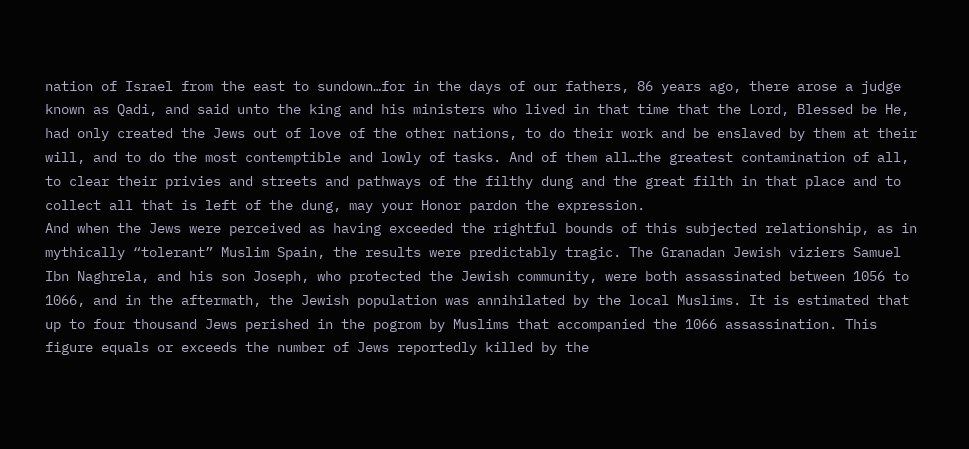nation of Israel from the east to sundown…for in the days of our fathers, 86 years ago, there arose a judge known as Qadi, and said unto the king and his ministers who lived in that time that the Lord, Blessed be He, had only created the Jews out of love of the other nations, to do their work and be enslaved by them at their will, and to do the most contemptible and lowly of tasks. And of them all…the greatest contamination of all, to clear their privies and streets and pathways of the filthy dung and the great filth in that place and to collect all that is left of the dung, may your Honor pardon the expression.
And when the Jews were perceived as having exceeded the rightful bounds of this subjected relationship, as in mythically “tolerant” Muslim Spain, the results were predictably tragic. The Granadan Jewish viziers Samuel Ibn Naghrela, and his son Joseph, who protected the Jewish community, were both assassinated between 1056 to 1066, and in the aftermath, the Jewish population was annihilated by the local Muslims. It is estimated that up to four thousand Jews perished in the pogrom by Muslims that accompanied the 1066 assassination. This figure equals or exceeds the number of Jews reportedly killed by the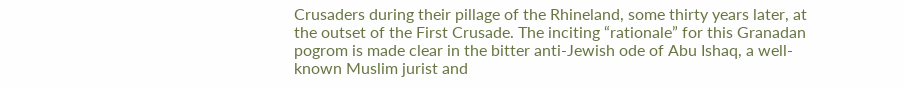Crusaders during their pillage of the Rhineland, some thirty years later, at the outset of the First Crusade. The inciting “rationale” for this Granadan pogrom is made clear in the bitter anti-Jewish ode of Abu Ishaq, a well-known Muslim jurist and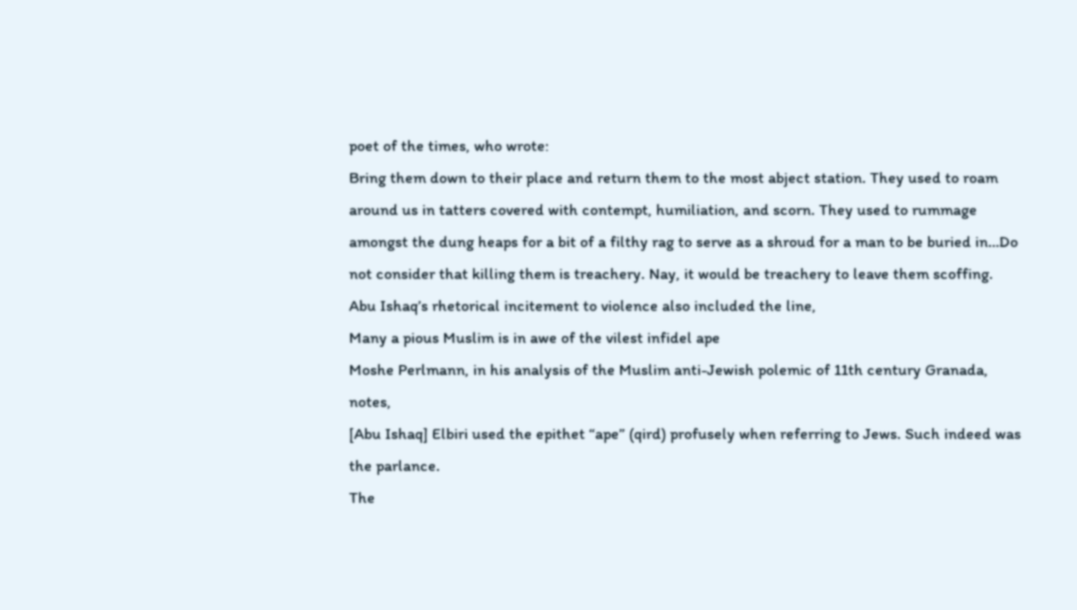poet of the times, who wrote:
Bring them down to their place and return them to the most abject station. They used to roam around us in tatters covered with contempt, humiliation, and scorn. They used to rummage amongst the dung heaps for a bit of a filthy rag to serve as a shroud for a man to be buried in…Do not consider that killing them is treachery. Nay, it would be treachery to leave them scoffing.
Abu Ishaq’s rhetorical incitement to violence also included the line,
Many a pious Muslim is in awe of the vilest infidel ape
Moshe Perlmann, in his analysis of the Muslim anti-Jewish polemic of 11th century Granada, notes,
[Abu Ishaq] Elbiri used the epithet “ape” (qird) profusely when referring to Jews. Such indeed was the parlance.
The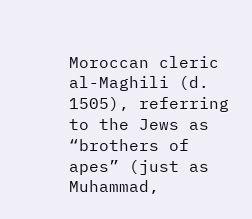Moroccan cleric al-Maghili (d. 1505), referring to the Jews as “brothers of apes” (just as Muhammad,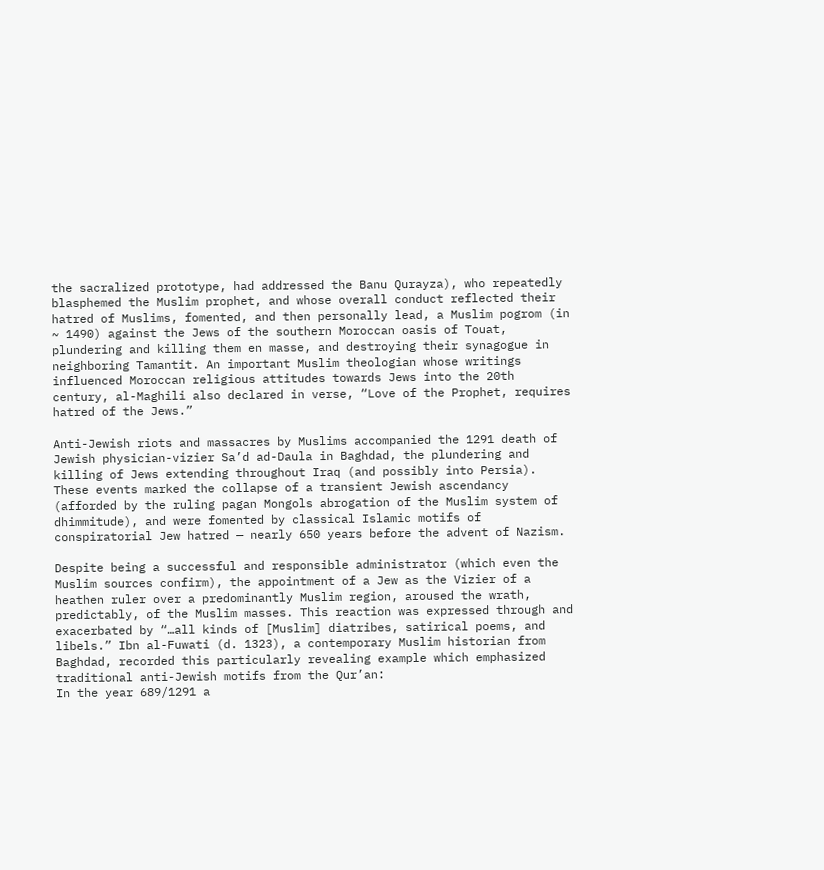the sacralized prototype, had addressed the Banu Qurayza), who repeatedly blasphemed the Muslim prophet, and whose overall conduct reflected their hatred of Muslims, fomented, and then personally lead, a Muslim pogrom (in ~ 1490) against the Jews of the southern Moroccan oasis of Touat, plundering and killing them en masse, and destroying their synagogue in neighboring Tamantit. An important Muslim theologian whose writings influenced Moroccan religious attitudes towards Jews into the 20th century, al-Maghili also declared in verse, “Love of the Prophet, requires hatred of the Jews.”

Anti-Jewish riots and massacres by Muslims accompanied the 1291 death of Jewish physician-vizier Sa’d ad-Daula in Baghdad, the plundering and killing of Jews extending throughout Iraq (and possibly into Persia). These events marked the collapse of a transient Jewish ascendancy (afforded by the ruling pagan Mongols abrogation of the Muslim system of dhimmitude), and were fomented by classical Islamic motifs of conspiratorial Jew hatred — nearly 650 years before the advent of Nazism.

Despite being a successful and responsible administrator (which even the Muslim sources confirm), the appointment of a Jew as the Vizier of a heathen ruler over a predominantly Muslim region, aroused the wrath, predictably, of the Muslim masses. This reaction was expressed through and exacerbated by “…all kinds of [Muslim] diatribes, satirical poems, and libels.” Ibn al-Fuwati (d. 1323), a contemporary Muslim historian from Baghdad, recorded this particularly revealing example which emphasized traditional anti-Jewish motifs from the Qur’an:
In the year 689/1291 a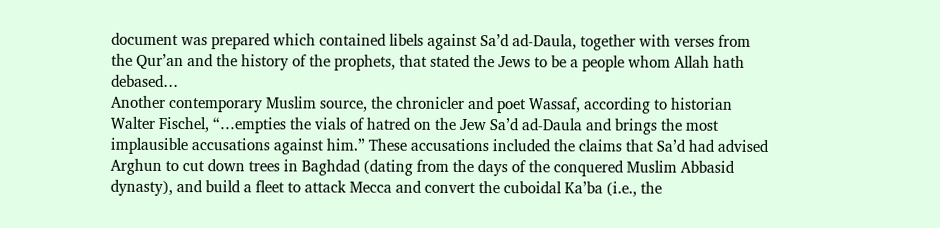document was prepared which contained libels against Sa’d ad-Daula, together with verses from the Qur’an and the history of the prophets, that stated the Jews to be a people whom Allah hath debased…
Another contemporary Muslim source, the chronicler and poet Wassaf, according to historian Walter Fischel, “…empties the vials of hatred on the Jew Sa’d ad-Daula and brings the most implausible accusations against him.” These accusations included the claims that Sa’d had advised Arghun to cut down trees in Baghdad (dating from the days of the conquered Muslim Abbasid dynasty), and build a fleet to attack Mecca and convert the cuboidal Ka’ba (i.e., the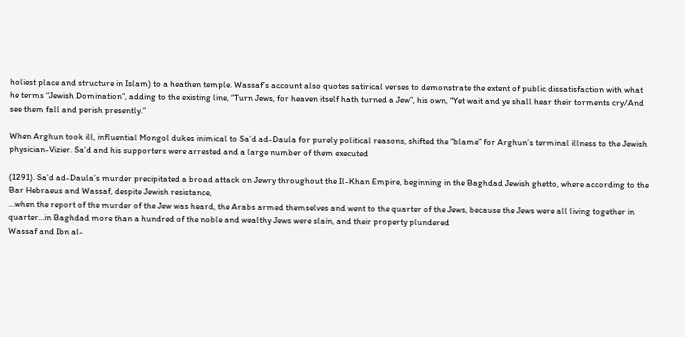holiest place and structure in Islam) to a heathen temple. Wassaf’s account also quotes satirical verses to demonstrate the extent of public dissatisfaction with what he terms “Jewish Domination”, adding to the existing line, “Turn Jews, for heaven itself hath turned a Jew”, his own, “Yet wait and ye shall hear their torments cry/And see them fall and perish presently.”

When Arghun took ill, influential Mongol dukes inimical to Sa’d ad-Daula for purely political reasons, shifted the “blame” for Arghun’s terminal illness to the Jewish physician-Vizier. Sa’d and his supporters were arrested and a large number of them executed

(1291). Sa’d ad-Daula’s murder precipitated a broad attack on Jewry throughout the Il-Khan Empire, beginning in the Baghdad Jewish ghetto, where according to the Bar Hebraeus and Wassaf, despite Jewish resistance,
…when the report of the murder of the Jew was heard, the Arabs armed themselves and went to the quarter of the Jews, because the Jews were all living together in quarter…in Baghdad more than a hundred of the noble and wealthy Jews were slain, and their property plundered
Wassaf and Ibn al-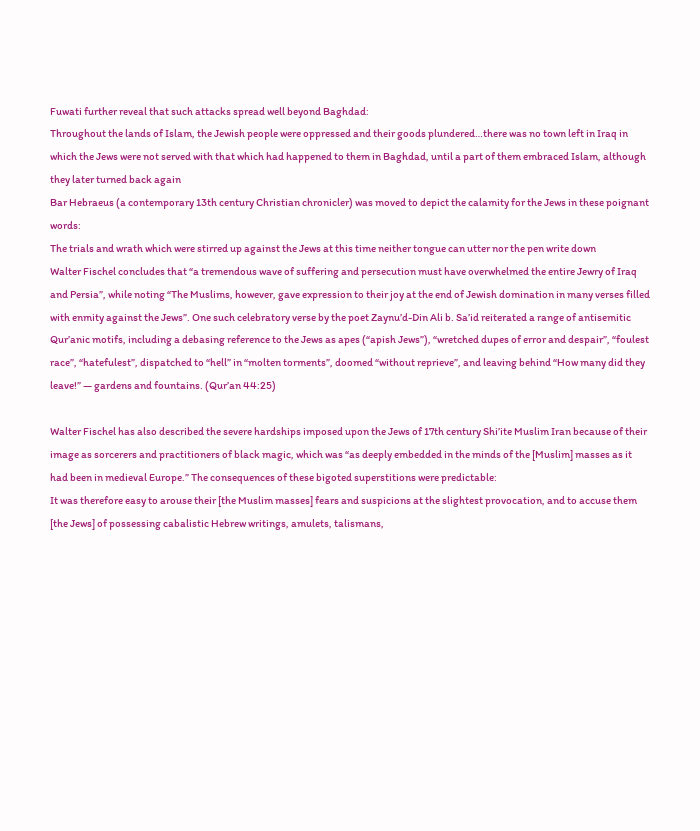Fuwati further reveal that such attacks spread well beyond Baghdad:
Throughout the lands of Islam, the Jewish people were oppressed and their goods plundered…there was no town left in Iraq in which the Jews were not served with that which had happened to them in Baghdad, until a part of them embraced Islam, although they later turned back again
Bar Hebraeus (a contemporary 13th century Christian chronicler) was moved to depict the calamity for the Jews in these poignant words:
The trials and wrath which were stirred up against the Jews at this time neither tongue can utter nor the pen write down
Walter Fischel concludes that “a tremendous wave of suffering and persecution must have overwhelmed the entire Jewry of Iraq and Persia”, while noting “The Muslims, however, gave expression to their joy at the end of Jewish domination in many verses filled with enmity against the Jews”. One such celebratory verse by the poet Zaynu’d-Din Ali b. Sa’id reiterated a range of antisemitic Qur’anic motifs, including a debasing reference to the Jews as apes (“apish Jews”), “wretched dupes of error and despair”, “foulest race”, “hatefulest”, dispatched to “hell” in “molten torments”, doomed “without reprieve”, and leaving behind “How many did they leave!” — gardens and fountains. (Qur’an 44:25)

Walter Fischel has also described the severe hardships imposed upon the Jews of 17th century Shi’ite Muslim Iran because of their image as sorcerers and practitioners of black magic, which was “as deeply embedded in the minds of the [Muslim] masses as it had been in medieval Europe.” The consequences of these bigoted superstitions were predictable:
It was therefore easy to arouse their [the Muslim masses] fears and suspicions at the slightest provocation, and to accuse them [the Jews] of possessing cabalistic Hebrew writings, amulets, talismans,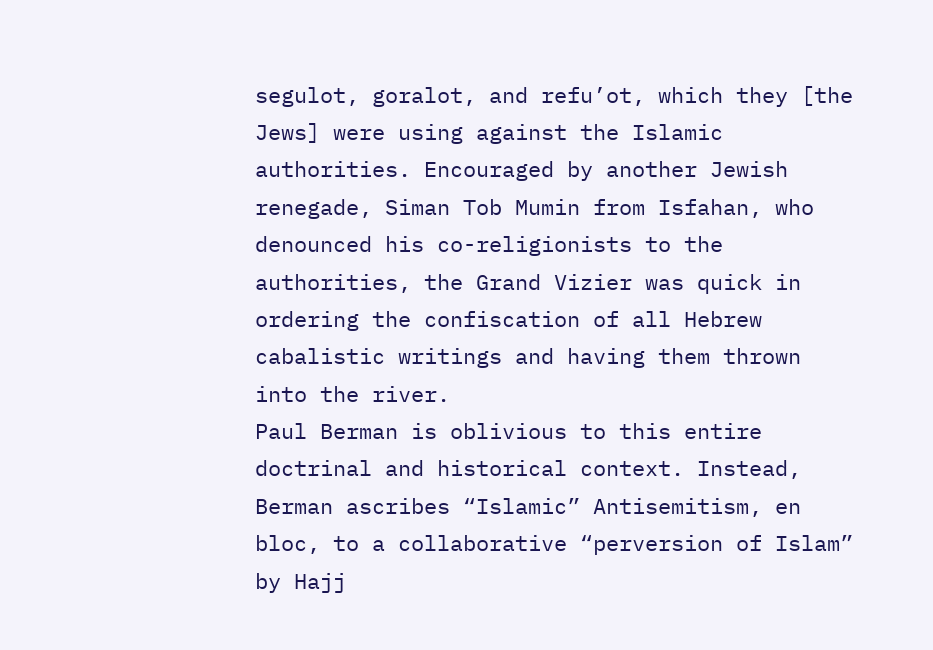segulot, goralot, and refu’ot, which they [the Jews] were using against the Islamic authorities. Encouraged by another Jewish renegade, Siman Tob Mumin from Isfahan, who denounced his co-religionists to the authorities, the Grand Vizier was quick in ordering the confiscation of all Hebrew cabalistic writings and having them thrown into the river.
Paul Berman is oblivious to this entire doctrinal and historical context. Instead, Berman ascribes “Islamic” Antisemitism, en bloc, to a collaborative “perversion of Islam” by Hajj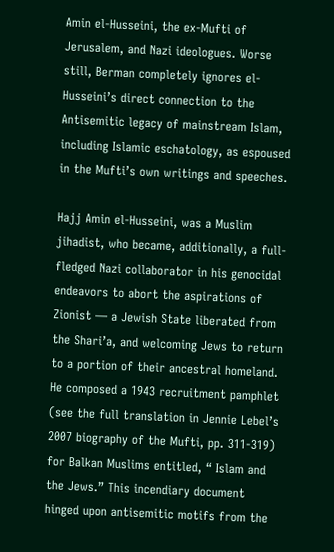Amin el-Husseini, the ex-Mufti of Jerusalem, and Nazi ideologues. Worse still, Berman completely ignores el-Husseini’s direct connection to the Antisemitic legacy of mainstream Islam, including Islamic eschatology, as espoused in the Mufti’s own writings and speeches.

Hajj Amin el-Husseini, was a Muslim jihadist, who became, additionally, a full-fledged Nazi collaborator in his genocidal endeavors to abort the aspirations of Zionist — a Jewish State liberated from the Shari’a, and welcoming Jews to return to a portion of their ancestral homeland. He composed a 1943 recruitment pamphlet (see the full translation in Jennie Lebel’s 2007 biography of the Mufti, pp. 311-319) for Balkan Muslims entitled, “ Islam and the Jews.” This incendiary document hinged upon antisemitic motifs from the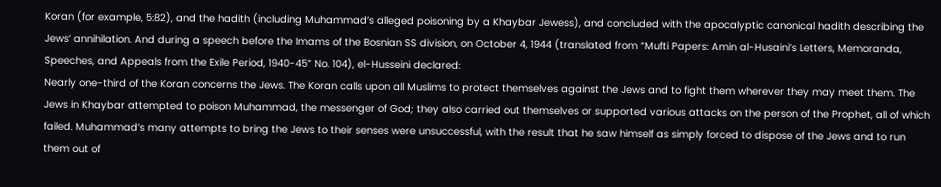Koran (for example, 5:82), and the hadith (including Muhammad’s alleged poisoning by a Khaybar Jewess), and concluded with the apocalyptic canonical hadith describing the Jews’ annihilation. And during a speech before the Imams of the Bosnian SS division, on October 4, 1944 (translated from “Mufti Papers: Amin al-Husaini’s Letters, Memoranda, Speeches, and Appeals from the Exile Period, 1940-45” No. 104), el-Husseini declared:
Nearly one-third of the Koran concerns the Jews. The Koran calls upon all Muslims to protect themselves against the Jews and to fight them wherever they may meet them. The Jews in Khaybar attempted to poison Muhammad, the messenger of God; they also carried out themselves or supported various attacks on the person of the Prophet, all of which failed. Muhammad’s many attempts to bring the Jews to their senses were unsuccessful, with the result that he saw himself as simply forced to dispose of the Jews and to run them out of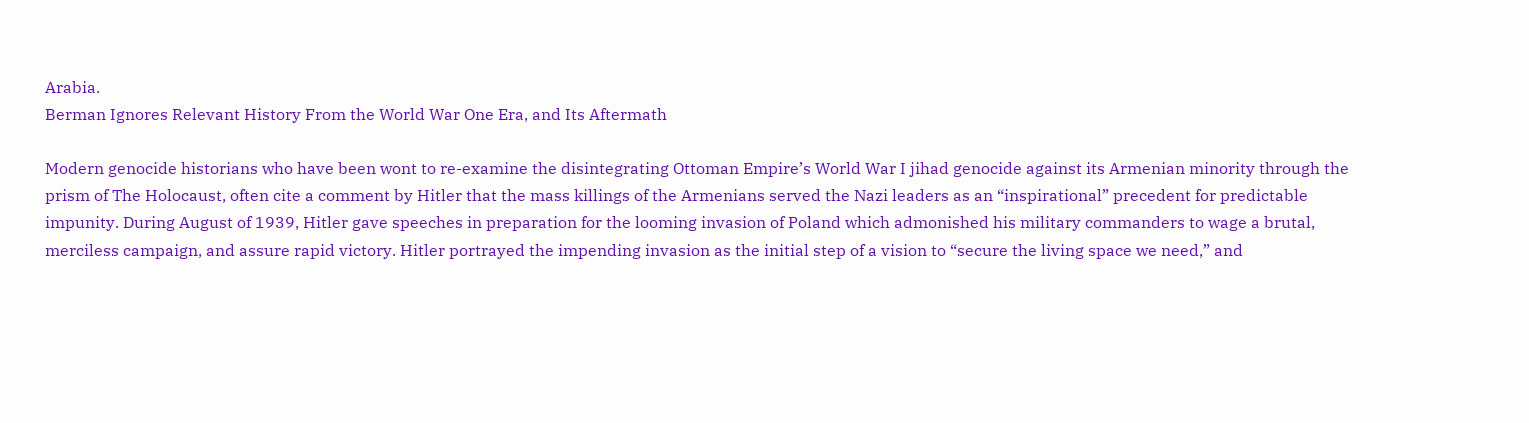Arabia.
Berman Ignores Relevant History From the World War One Era, and Its Aftermath

Modern genocide historians who have been wont to re-examine the disintegrating Ottoman Empire’s World War I jihad genocide against its Armenian minority through the prism of The Holocaust, often cite a comment by Hitler that the mass killings of the Armenians served the Nazi leaders as an “inspirational” precedent for predictable impunity. During August of 1939, Hitler gave speeches in preparation for the looming invasion of Poland which admonished his military commanders to wage a brutal, merciless campaign, and assure rapid victory. Hitler portrayed the impending invasion as the initial step of a vision to “secure the living space we need,” and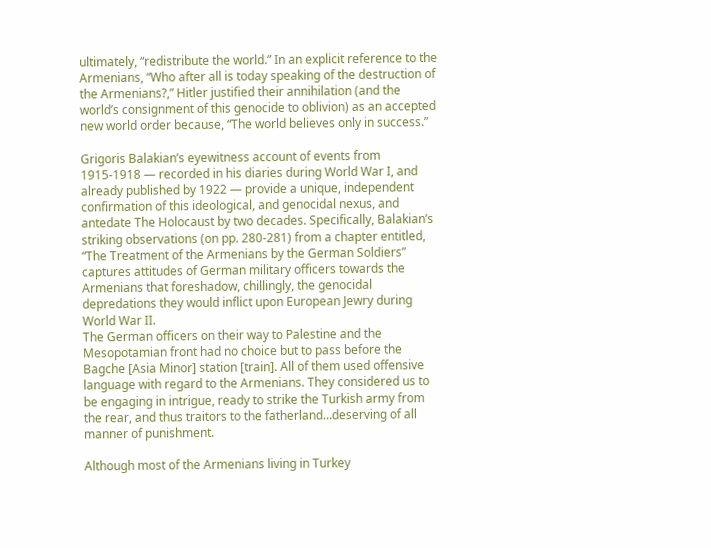ultimately, “redistribute the world.” In an explicit reference to the Armenians, “Who after all is today speaking of the destruction of the Armenians?,” Hitler justified their annihilation (and the world’s consignment of this genocide to oblivion) as an accepted new world order because, “The world believes only in success.”

Grigoris Balakian’s eyewitness account of events from 1915-1918 — recorded in his diaries during World War I, and already published by 1922 — provide a unique, independent confirmation of this ideological, and genocidal nexus, and antedate The Holocaust by two decades. Specifically, Balakian’s striking observations (on pp. 280-281) from a chapter entitled, “The Treatment of the Armenians by the German Soldiers” captures attitudes of German military officers towards the Armenians that foreshadow, chillingly, the genocidal depredations they would inflict upon European Jewry during World War II.
The German officers on their way to Palestine and the Mesopotamian front had no choice but to pass before the Bagche [Asia Minor] station [train]. All of them used offensive language with regard to the Armenians. They considered us to be engaging in intrigue, ready to strike the Turkish army from the rear, and thus traitors to the fatherland…deserving of all manner of punishment.

Although most of the Armenians living in Turkey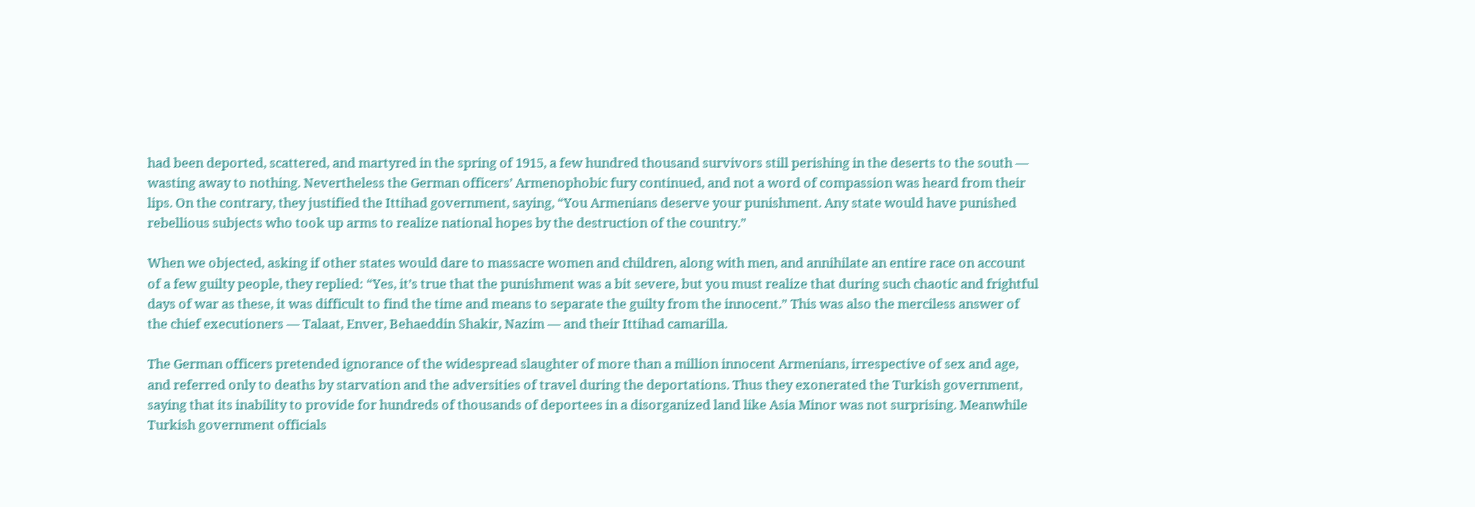had been deported, scattered, and martyred in the spring of 1915, a few hundred thousand survivors still perishing in the deserts to the south — wasting away to nothing. Nevertheless the German officers’ Armenophobic fury continued, and not a word of compassion was heard from their lips. On the contrary, they justified the Ittihad government, saying, “You Armenians deserve your punishment. Any state would have punished rebellious subjects who took up arms to realize national hopes by the destruction of the country.”

When we objected, asking if other states would dare to massacre women and children, along with men, and annihilate an entire race on account of a few guilty people, they replied: “Yes, it’s true that the punishment was a bit severe, but you must realize that during such chaotic and frightful days of war as these, it was difficult to find the time and means to separate the guilty from the innocent.” This was also the merciless answer of the chief executioners — Talaat, Enver, Behaeddin Shakir, Nazim — and their Ittihad camarilla.

The German officers pretended ignorance of the widespread slaughter of more than a million innocent Armenians, irrespective of sex and age, and referred only to deaths by starvation and the adversities of travel during the deportations. Thus they exonerated the Turkish government, saying that its inability to provide for hundreds of thousands of deportees in a disorganized land like Asia Minor was not surprising. Meanwhile Turkish government officials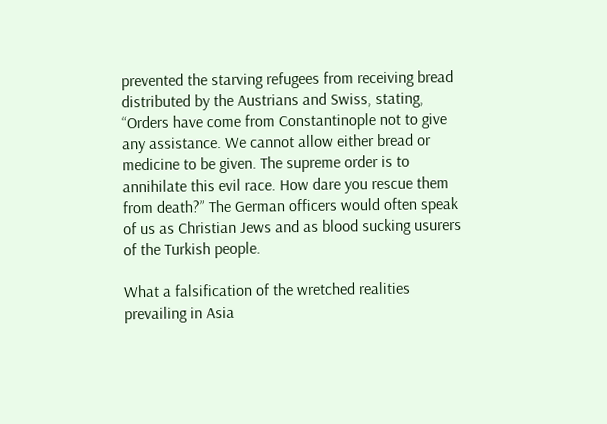prevented the starving refugees from receiving bread distributed by the Austrians and Swiss, stating, “Orders have come from Constantinople not to give any assistance. We cannot allow either bread or medicine to be given. The supreme order is to annihilate this evil race. How dare you rescue them from death?” The German officers would often speak of us as Christian Jews and as blood sucking usurers of the Turkish people.

What a falsification of the wretched realities prevailing in Asia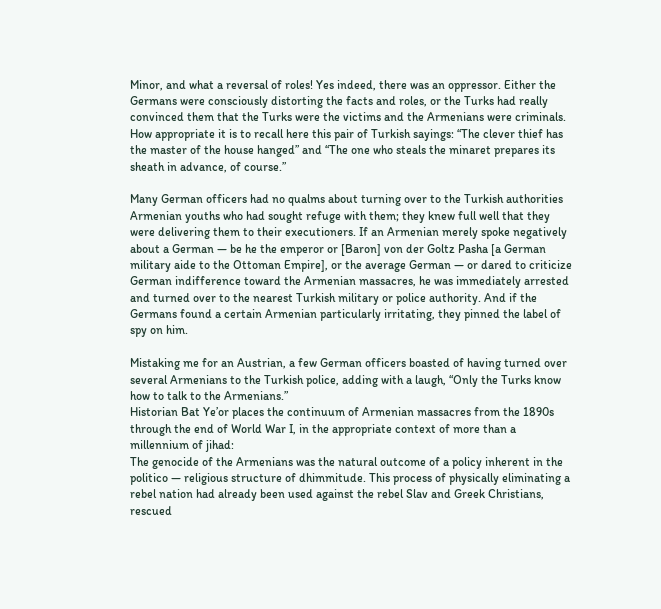Minor, and what a reversal of roles! Yes indeed, there was an oppressor. Either the Germans were consciously distorting the facts and roles, or the Turks had really convinced them that the Turks were the victims and the Armenians were criminals. How appropriate it is to recall here this pair of Turkish sayings: “The clever thief has the master of the house hanged” and “The one who steals the minaret prepares its sheath in advance, of course.”

Many German officers had no qualms about turning over to the Turkish authorities Armenian youths who had sought refuge with them; they knew full well that they were delivering them to their executioners. If an Armenian merely spoke negatively about a German — be he the emperor or [Baron] von der Goltz Pasha [a German military aide to the Ottoman Empire], or the average German — or dared to criticize German indifference toward the Armenian massacres, he was immediately arrested and turned over to the nearest Turkish military or police authority. And if the Germans found a certain Armenian particularly irritating, they pinned the label of spy on him.

Mistaking me for an Austrian, a few German officers boasted of having turned over several Armenians to the Turkish police, adding with a laugh, “Only the Turks know how to talk to the Armenians.”
Historian Bat Ye’or places the continuum of Armenian massacres from the 1890s through the end of World War I, in the appropriate context of more than a millennium of jihad:
The genocide of the Armenians was the natural outcome of a policy inherent in the politico — religious structure of dhimmitude. This process of physically eliminating a rebel nation had already been used against the rebel Slav and Greek Christians, rescued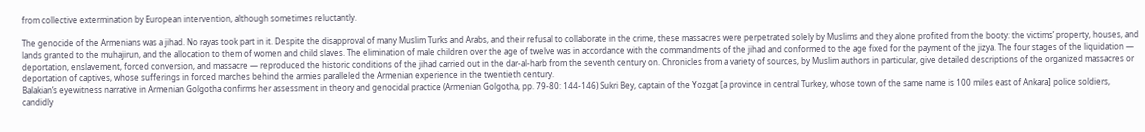from collective extermination by European intervention, although sometimes reluctantly.

The genocide of the Armenians was a jihad. No rayas took part in it. Despite the disapproval of many Muslim Turks and Arabs, and their refusal to collaborate in the crime, these massacres were perpetrated solely by Muslims and they alone profited from the booty: the victims’ property, houses, and lands granted to the muhajirun, and the allocation to them of women and child slaves. The elimination of male children over the age of twelve was in accordance with the commandments of the jihad and conformed to the age fixed for the payment of the jizya. The four stages of the liquidation — deportation, enslavement, forced conversion, and massacre — reproduced the historic conditions of the jihad carried out in the dar-al-harb from the seventh century on. Chronicles from a variety of sources, by Muslim authors in particular, give detailed descriptions of the organized massacres or deportation of captives, whose sufferings in forced marches behind the armies paralleled the Armenian experience in the twentieth century.
Balakian’s eyewitness narrative in Armenian Golgotha confirms her assessment in theory and genocidal practice (Armenian Golgotha, pp. 79-80: 144-146) Sukri Bey, captain of the Yozgat [a province in central Turkey, whose town of the same name is 100 miles east of Ankara] police soldiers, candidly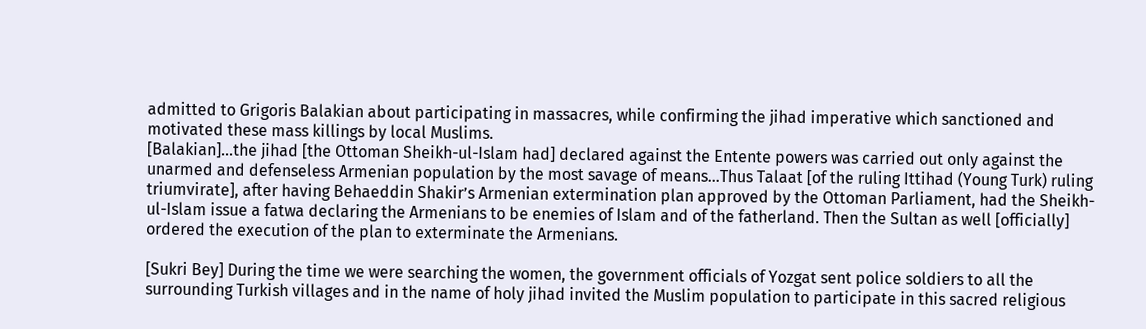admitted to Grigoris Balakian about participating in massacres, while confirming the jihad imperative which sanctioned and motivated these mass killings by local Muslims.
[Balakian]…the jihad [the Ottoman Sheikh-ul-Islam had] declared against the Entente powers was carried out only against the unarmed and defenseless Armenian population by the most savage of means…Thus Talaat [of the ruling Ittihad (Young Turk) ruling triumvirate], after having Behaeddin Shakir’s Armenian extermination plan approved by the Ottoman Parliament, had the Sheikh-ul-Islam issue a fatwa declaring the Armenians to be enemies of Islam and of the fatherland. Then the Sultan as well [officially] ordered the execution of the plan to exterminate the Armenians.

[Sukri Bey] During the time we were searching the women, the government officials of Yozgat sent police soldiers to all the surrounding Turkish villages and in the name of holy jihad invited the Muslim population to participate in this sacred religious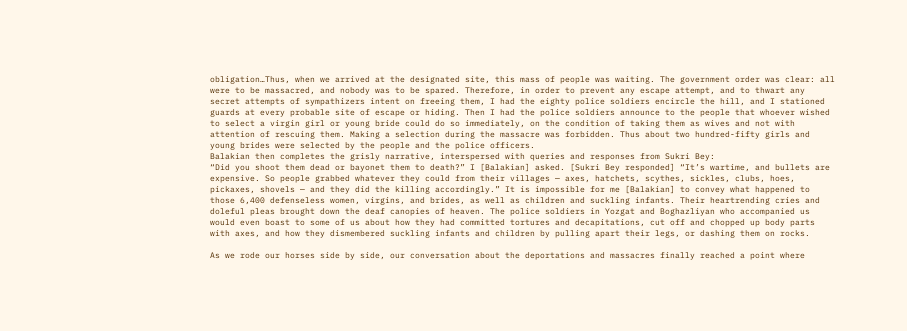obligation…Thus, when we arrived at the designated site, this mass of people was waiting. The government order was clear: all were to be massacred, and nobody was to be spared. Therefore, in order to prevent any escape attempt, and to thwart any secret attempts of sympathizers intent on freeing them, I had the eighty police soldiers encircle the hill, and I stationed guards at every probable site of escape or hiding. Then I had the police soldiers announce to the people that whoever wished to select a virgin girl or young bride could do so immediately, on the condition of taking them as wives and not with attention of rescuing them. Making a selection during the massacre was forbidden. Thus about two hundred-fifty girls and young brides were selected by the people and the police officers.
Balakian then completes the grisly narrative, interspersed with queries and responses from Sukri Bey:
“Did you shoot them dead or bayonet them to death?” I [Balakian] asked. [Sukri Bey responded] “It’s wartime, and bullets are expensive. So people grabbed whatever they could from their villages — axes, hatchets, scythes, sickles, clubs, hoes, pickaxes, shovels — and they did the killing accordingly.” It is impossible for me [Balakian] to convey what happened to those 6,400 defenseless women, virgins, and brides, as well as children and suckling infants. Their heartrending cries and doleful pleas brought down the deaf canopies of heaven. The police soldiers in Yozgat and Boghazliyan who accompanied us would even boast to some of us about how they had committed tortures and decapitations, cut off and chopped up body parts with axes, and how they dismembered suckling infants and children by pulling apart their legs, or dashing them on rocks.

As we rode our horses side by side, our conversation about the deportations and massacres finally reached a point where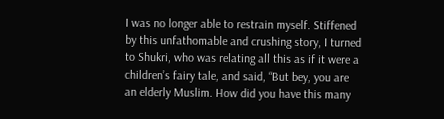I was no longer able to restrain myself. Stiffened by this unfathomable and crushing story, I turned to Shukri, who was relating all this as if it were a children’s fairy tale, and said, “But bey, you are an elderly Muslim. How did you have this many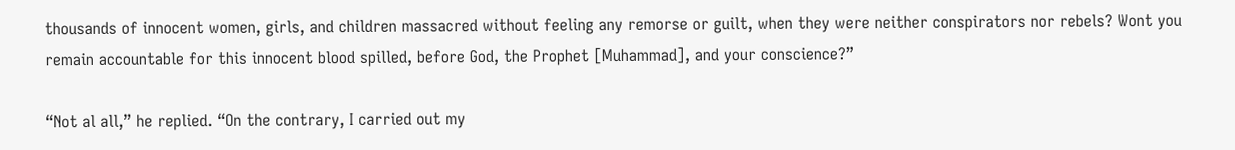thousands of innocent women, girls, and children massacred without feeling any remorse or guilt, when they were neither conspirators nor rebels? Wont you remain accountable for this innocent blood spilled, before God, the Prophet [Muhammad], and your conscience?”

“Not al all,” he replied. “On the contrary, I carried out my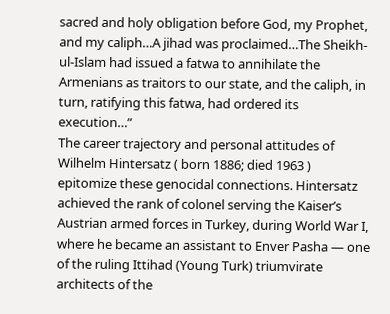sacred and holy obligation before God, my Prophet, and my caliph…A jihad was proclaimed…The Sheikh-ul-Islam had issued a fatwa to annihilate the Armenians as traitors to our state, and the caliph, in turn, ratifying this fatwa, had ordered its execution…”
The career trajectory and personal attitudes of Wilhelm Hintersatz ( born 1886; died 1963 ) epitomize these genocidal connections. Hintersatz achieved the rank of colonel serving the Kaiser’s Austrian armed forces in Turkey, during World War I, where he became an assistant to Enver Pasha — one of the ruling Ittihad (Young Turk) triumvirate architects of the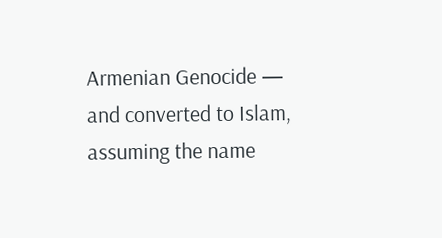Armenian Genocide — and converted to Islam, assuming the name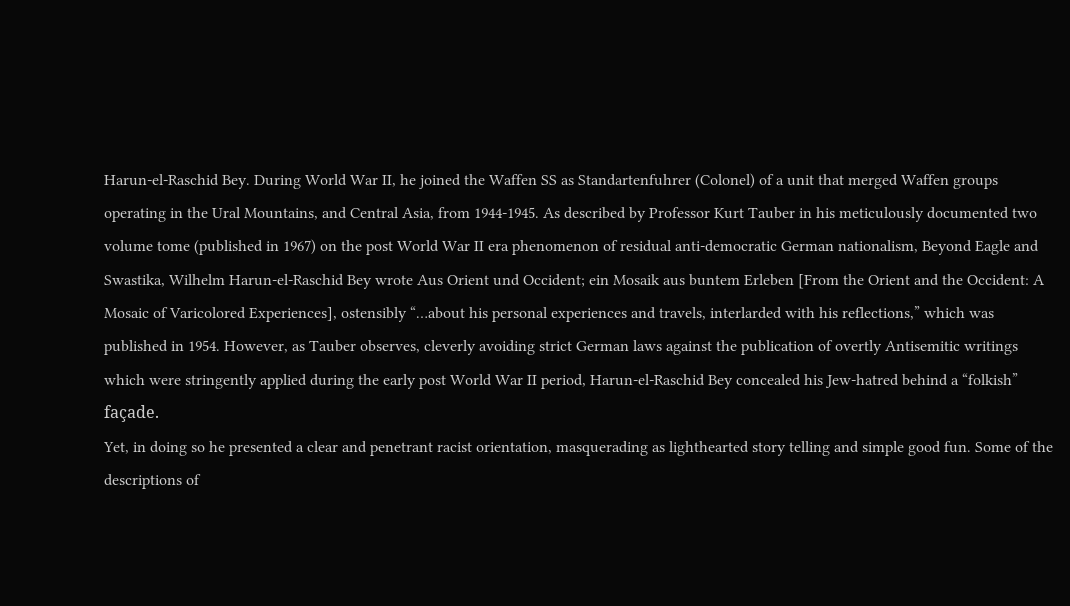Harun-el-Raschid Bey. During World War II, he joined the Waffen SS as Standartenfuhrer (Colonel) of a unit that merged Waffen groups operating in the Ural Mountains, and Central Asia, from 1944-1945. As described by Professor Kurt Tauber in his meticulously documented two volume tome (published in 1967) on the post World War II era phenomenon of residual anti-democratic German nationalism, Beyond Eagle and Swastika, Wilhelm Harun-el-Raschid Bey wrote Aus Orient und Occident; ein Mosaik aus buntem Erleben [From the Orient and the Occident: A Mosaic of Varicolored Experiences], ostensibly “…about his personal experiences and travels, interlarded with his reflections,” which was published in 1954. However, as Tauber observes, cleverly avoiding strict German laws against the publication of overtly Antisemitic writings which were stringently applied during the early post World War II period, Harun-el-Raschid Bey concealed his Jew-hatred behind a “folkish” façade.
Yet, in doing so he presented a clear and penetrant racist orientation, masquerading as lighthearted story telling and simple good fun. Some of the descriptions of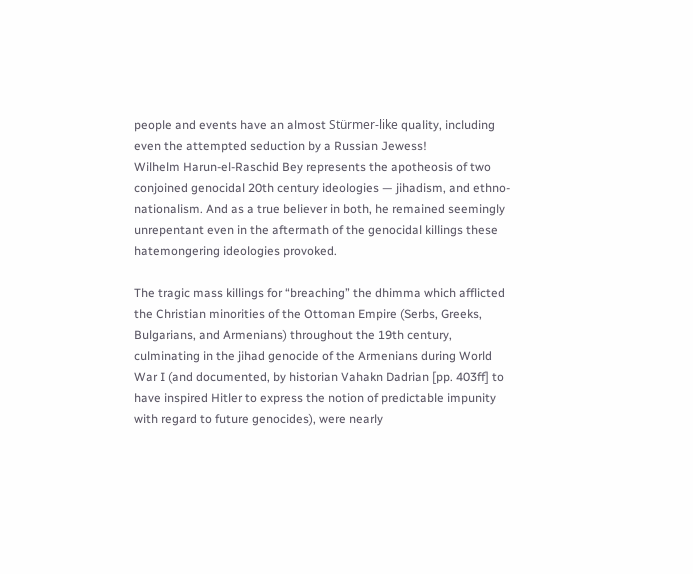people and events have an almost Stürmer-like quality, including even the attempted seduction by a Russian Jewess!
Wilhelm Harun-el-Raschid Bey represents the apotheosis of two conjoined genocidal 20th century ideologies — jihadism, and ethno-nationalism. And as a true believer in both, he remained seemingly unrepentant even in the aftermath of the genocidal killings these hatemongering ideologies provoked.

The tragic mass killings for “breaching” the dhimma which afflicted the Christian minorities of the Ottoman Empire (Serbs, Greeks, Bulgarians, and Armenians) throughout the 19th century, culminating in the jihad genocide of the Armenians during World War I (and documented, by historian Vahakn Dadrian [pp. 403ff] to have inspired Hitler to express the notion of predictable impunity with regard to future genocides), were nearly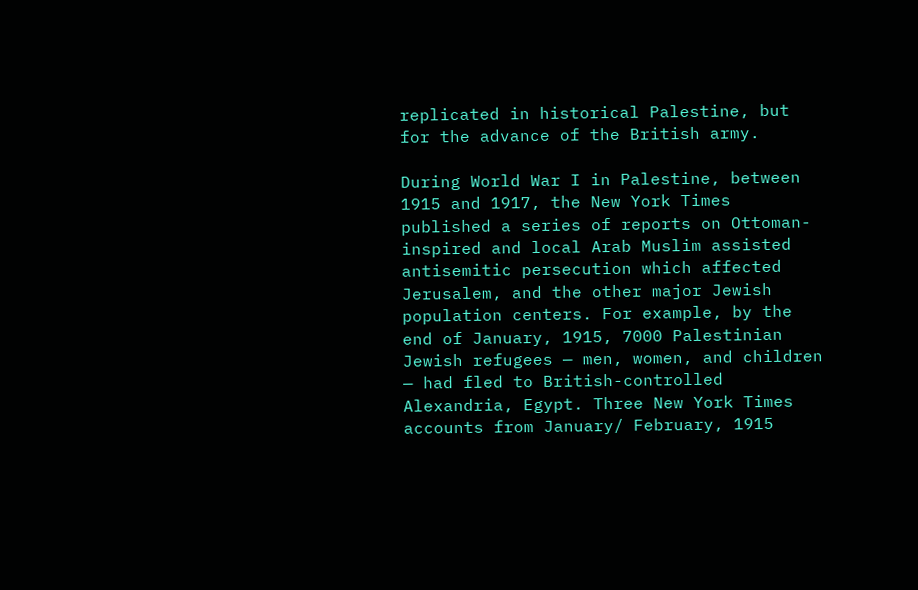replicated in historical Palestine, but for the advance of the British army.

During World War I in Palestine, between 1915 and 1917, the New York Times published a series of reports on Ottoman-inspired and local Arab Muslim assisted antisemitic persecution which affected Jerusalem, and the other major Jewish population centers. For example, by the end of January, 1915, 7000 Palestinian Jewish refugees — men, women, and children — had fled to British-controlled Alexandria, Egypt. Three New York Times accounts from January/ February, 1915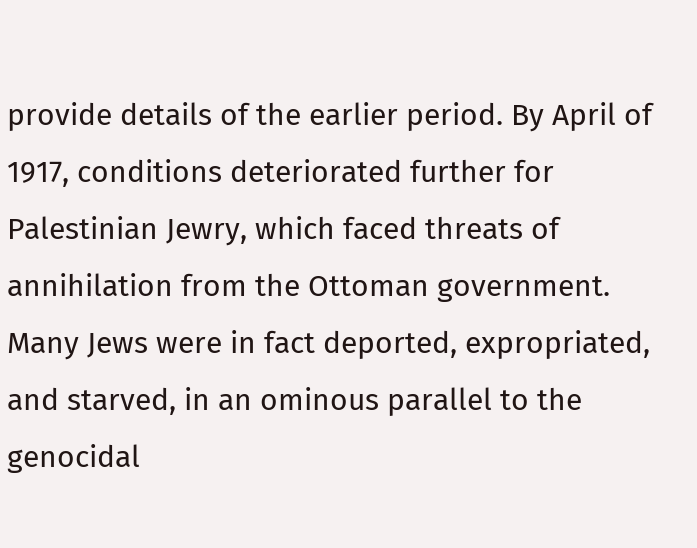provide details of the earlier period. By April of 1917, conditions deteriorated further for Palestinian Jewry, which faced threats of annihilation from the Ottoman government. Many Jews were in fact deported, expropriated, and starved, in an ominous parallel to the genocidal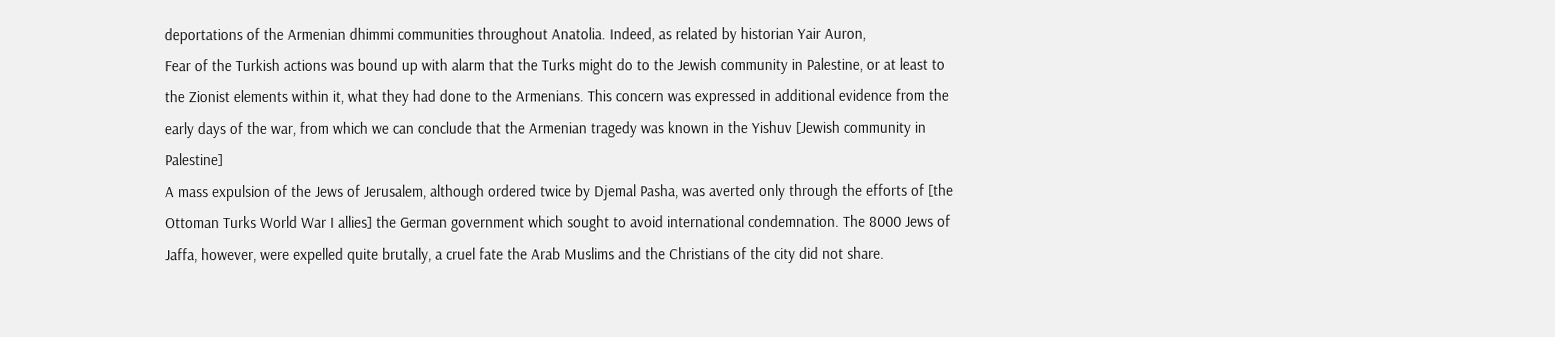deportations of the Armenian dhimmi communities throughout Anatolia. Indeed, as related by historian Yair Auron,
Fear of the Turkish actions was bound up with alarm that the Turks might do to the Jewish community in Palestine, or at least to the Zionist elements within it, what they had done to the Armenians. This concern was expressed in additional evidence from the early days of the war, from which we can conclude that the Armenian tragedy was known in the Yishuv [Jewish community in Palestine]
A mass expulsion of the Jews of Jerusalem, although ordered twice by Djemal Pasha, was averted only through the efforts of [the Ottoman Turks World War I allies] the German government which sought to avoid international condemnation. The 8000 Jews of Jaffa, however, were expelled quite brutally, a cruel fate the Arab Muslims and the Christians of the city did not share.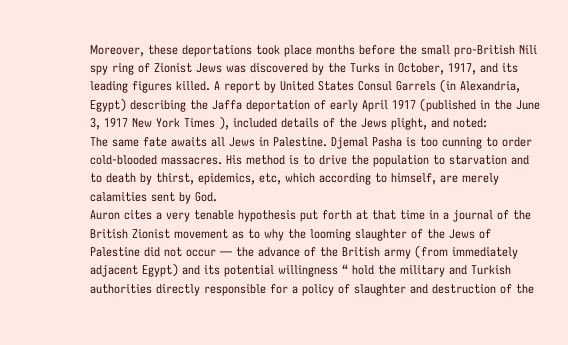Moreover, these deportations took place months before the small pro-British Nili spy ring of Zionist Jews was discovered by the Turks in October, 1917, and its leading figures killed. A report by United States Consul Garrels (in Alexandria, Egypt) describing the Jaffa deportation of early April 1917 (published in the June 3, 1917 New York Times ), included details of the Jews plight, and noted:
The same fate awaits all Jews in Palestine. Djemal Pasha is too cunning to order cold-blooded massacres. His method is to drive the population to starvation and to death by thirst, epidemics, etc, which according to himself, are merely calamities sent by God.
Auron cites a very tenable hypothesis put forth at that time in a journal of the British Zionist movement as to why the looming slaughter of the Jews of Palestine did not occur — the advance of the British army (from immediately adjacent Egypt) and its potential willingness “ hold the military and Turkish authorities directly responsible for a policy of slaughter and destruction of the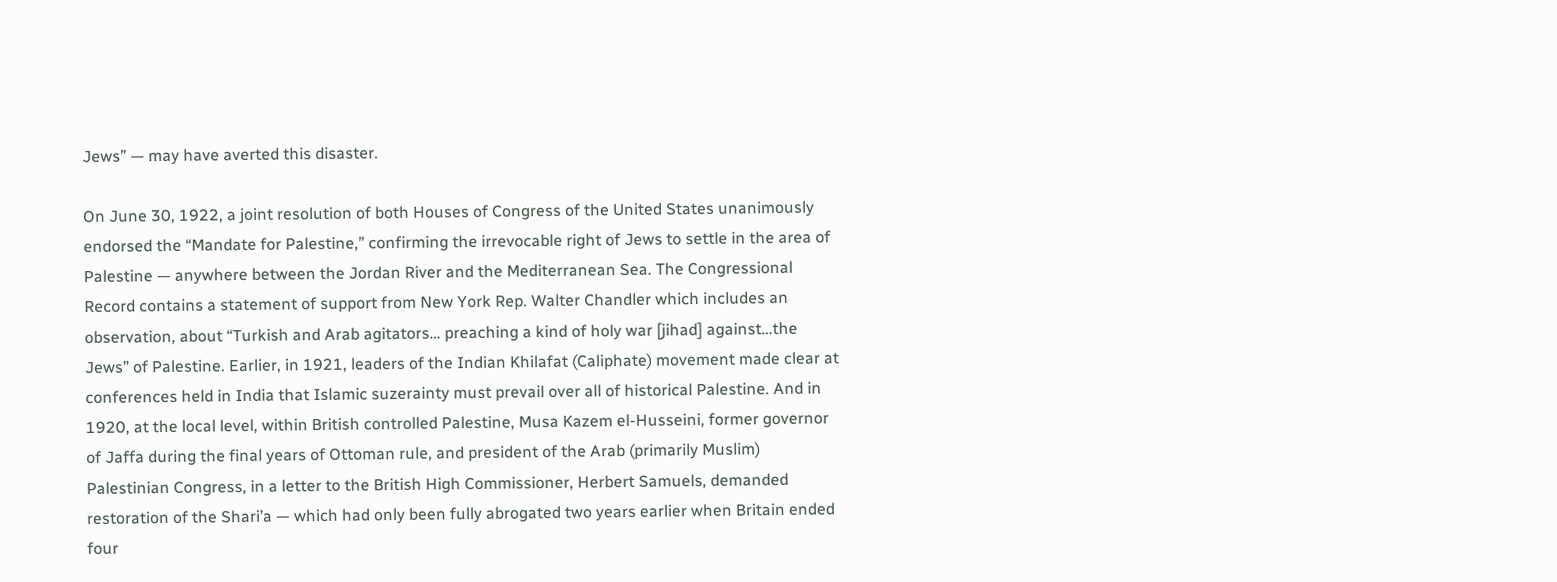Jews” — may have averted this disaster.

On June 30, 1922, a joint resolution of both Houses of Congress of the United States unanimously endorsed the “Mandate for Palestine,” confirming the irrevocable right of Jews to settle in the area of Palestine — anywhere between the Jordan River and the Mediterranean Sea. The Congressional Record contains a statement of support from New York Rep. Walter Chandler which includes an observation, about “Turkish and Arab agitators… preaching a kind of holy war [jihad] against…the Jews” of Palestine. Earlier, in 1921, leaders of the Indian Khilafat (Caliphate) movement made clear at conferences held in India that Islamic suzerainty must prevail over all of historical Palestine. And in 1920, at the local level, within British controlled Palestine, Musa Kazem el-Husseini, former governor of Jaffa during the final years of Ottoman rule, and president of the Arab (primarily Muslim) Palestinian Congress, in a letter to the British High Commissioner, Herbert Samuels, demanded restoration of the Shari’a — which had only been fully abrogated two years earlier when Britain ended four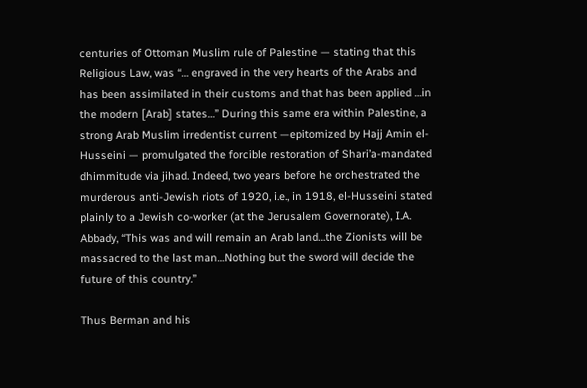centuries of Ottoman Muslim rule of Palestine — stating that this Religious Law, was “… engraved in the very hearts of the Arabs and has been assimilated in their customs and that has been applied …in the modern [Arab] states…” During this same era within Palestine, a strong Arab Muslim irredentist current —epitomized by Hajj Amin el-Husseini — promulgated the forcible restoration of Shari’a-mandated dhimmitude via jihad. Indeed, two years before he orchestrated the murderous anti-Jewish riots of 1920, i.e., in 1918, el-Husseini stated plainly to a Jewish co-worker (at the Jerusalem Governorate), I.A. Abbady, “This was and will remain an Arab land…the Zionists will be massacred to the last man…Nothing but the sword will decide the future of this country.”

Thus Berman and his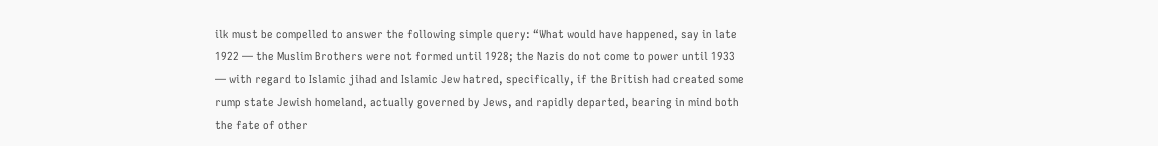ilk must be compelled to answer the following simple query: “What would have happened, say in late 1922 — the Muslim Brothers were not formed until 1928; the Nazis do not come to power until 1933 — with regard to Islamic jihad and Islamic Jew hatred, specifically, if the British had created some rump state Jewish homeland, actually governed by Jews, and rapidly departed, bearing in mind both the fate of other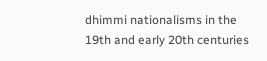dhimmi nationalisms in the 19th and early 20th centuries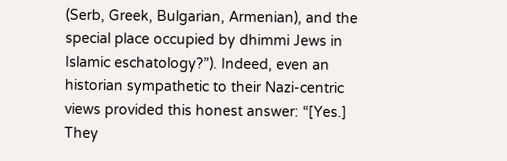(Serb, Greek, Bulgarian, Armenian), and the special place occupied by dhimmi Jews in Islamic eschatology?”). Indeed, even an historian sympathetic to their Nazi-centric views provided this honest answer: “[Yes.] They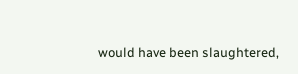would have been slaughtered,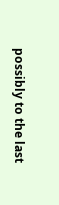possibly to the last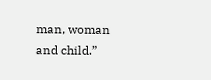man, woman and child.”